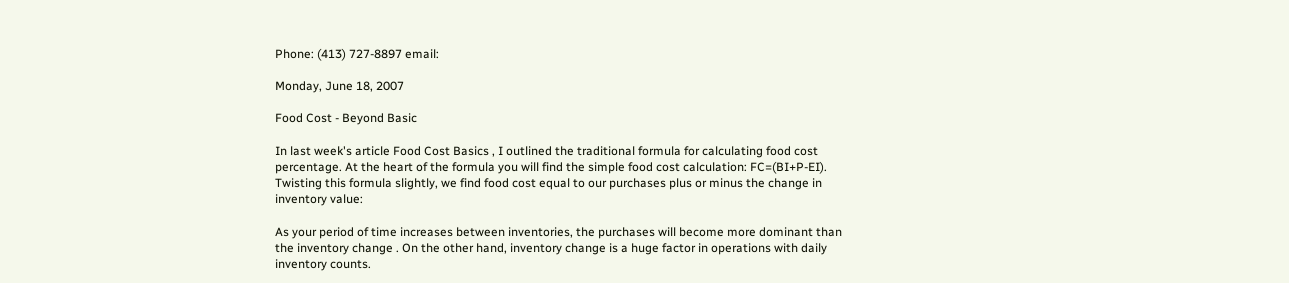Phone: (413) 727-8897 email:

Monday, June 18, 2007

Food Cost - Beyond Basic

In last week's article Food Cost Basics , I outlined the traditional formula for calculating food cost percentage. At the heart of the formula you will find the simple food cost calculation: FC=(BI+P-EI). Twisting this formula slightly, we find food cost equal to our purchases plus or minus the change in inventory value:

As your period of time increases between inventories, the purchases will become more dominant than the inventory change . On the other hand, inventory change is a huge factor in operations with daily inventory counts.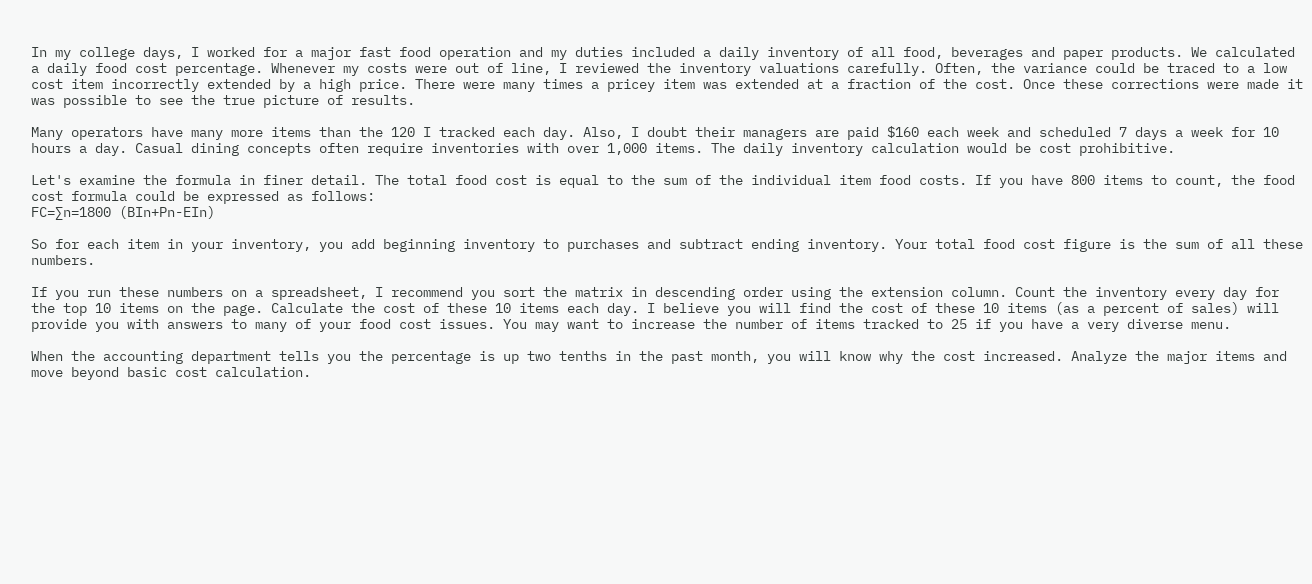In my college days, I worked for a major fast food operation and my duties included a daily inventory of all food, beverages and paper products. We calculated a daily food cost percentage. Whenever my costs were out of line, I reviewed the inventory valuations carefully. Often, the variance could be traced to a low cost item incorrectly extended by a high price. There were many times a pricey item was extended at a fraction of the cost. Once these corrections were made it was possible to see the true picture of results.

Many operators have many more items than the 120 I tracked each day. Also, I doubt their managers are paid $160 each week and scheduled 7 days a week for 10 hours a day. Casual dining concepts often require inventories with over 1,000 items. The daily inventory calculation would be cost prohibitive.

Let's examine the formula in finer detail. The total food cost is equal to the sum of the individual item food costs. If you have 800 items to count, the food cost formula could be expressed as follows:
FC=∑n=1800 (BIn+Pn-EIn)

So for each item in your inventory, you add beginning inventory to purchases and subtract ending inventory. Your total food cost figure is the sum of all these numbers.

If you run these numbers on a spreadsheet, I recommend you sort the matrix in descending order using the extension column. Count the inventory every day for the top 10 items on the page. Calculate the cost of these 10 items each day. I believe you will find the cost of these 10 items (as a percent of sales) will provide you with answers to many of your food cost issues. You may want to increase the number of items tracked to 25 if you have a very diverse menu.

When the accounting department tells you the percentage is up two tenths in the past month, you will know why the cost increased. Analyze the major items and move beyond basic cost calculation.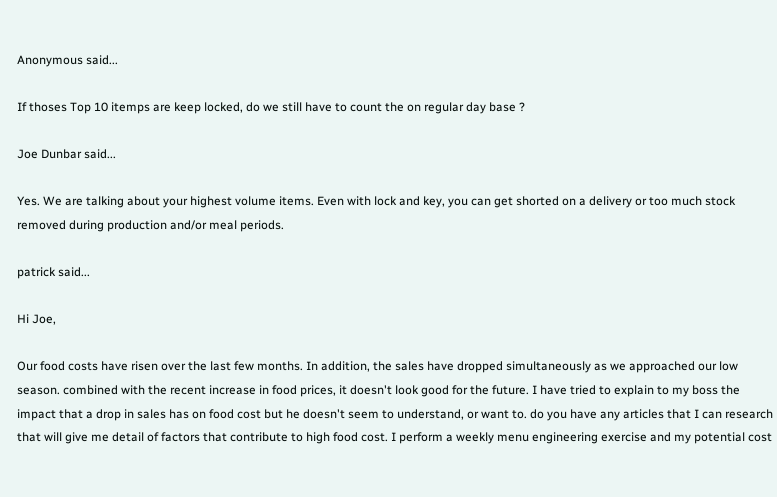Anonymous said...

If thoses Top 10 itemps are keep locked, do we still have to count the on regular day base ?

Joe Dunbar said...

Yes. We are talking about your highest volume items. Even with lock and key, you can get shorted on a delivery or too much stock removed during production and/or meal periods.

patrick said...

Hi Joe,

Our food costs have risen over the last few months. In addition, the sales have dropped simultaneously as we approached our low season. combined with the recent increase in food prices, it doesn't look good for the future. I have tried to explain to my boss the impact that a drop in sales has on food cost but he doesn't seem to understand, or want to. do you have any articles that I can research that will give me detail of factors that contribute to high food cost. I perform a weekly menu engineering exercise and my potential cost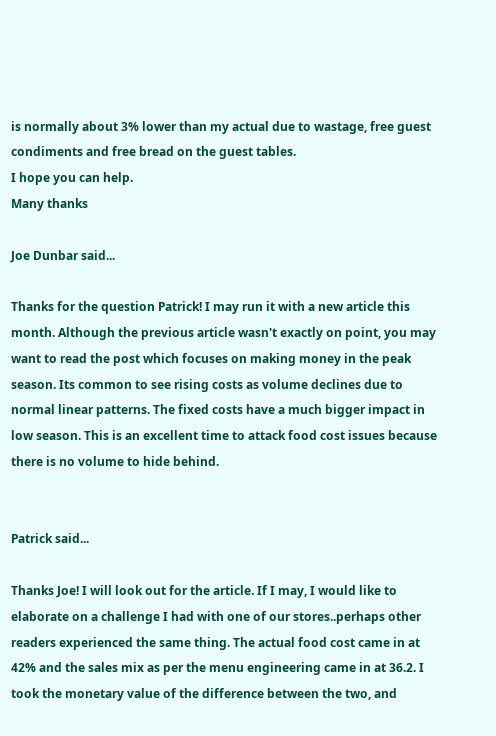is normally about 3% lower than my actual due to wastage, free guest condiments and free bread on the guest tables.
I hope you can help.
Many thanks

Joe Dunbar said...

Thanks for the question Patrick! I may run it with a new article this month. Although the previous article wasn't exactly on point, you may want to read the post which focuses on making money in the peak season. Its common to see rising costs as volume declines due to normal linear patterns. The fixed costs have a much bigger impact in low season. This is an excellent time to attack food cost issues because there is no volume to hide behind.


Patrick said...

Thanks Joe! I will look out for the article. If I may, I would like to elaborate on a challenge I had with one of our stores..perhaps other readers experienced the same thing. The actual food cost came in at 42% and the sales mix as per the menu engineering came in at 36.2. I took the monetary value of the difference between the two, and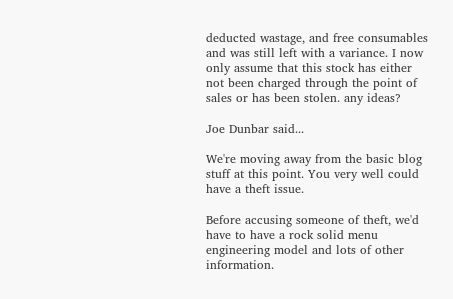deducted wastage, and free consumables and was still left with a variance. I now only assume that this stock has either not been charged through the point of sales or has been stolen. any ideas?

Joe Dunbar said...

We're moving away from the basic blog stuff at this point. You very well could have a theft issue.

Before accusing someone of theft, we'd have to have a rock solid menu engineering model and lots of other information.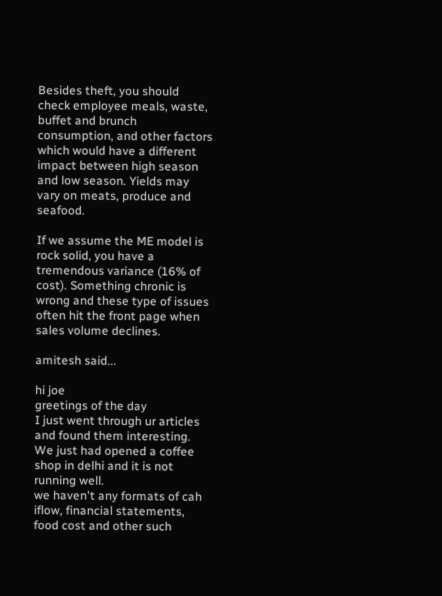Besides theft, you should check employee meals, waste, buffet and brunch consumption, and other factors which would have a different impact between high season and low season. Yields may vary on meats, produce and seafood.

If we assume the ME model is rock solid, you have a tremendous variance (16% of cost). Something chronic is wrong and these type of issues often hit the front page when sales volume declines.

amitesh said...

hi joe
greetings of the day
I just went through ur articles and found them interesting.
We just had opened a coffee shop in delhi and it is not running well.
we haven't any formats of cah iflow, financial statements, food cost and other such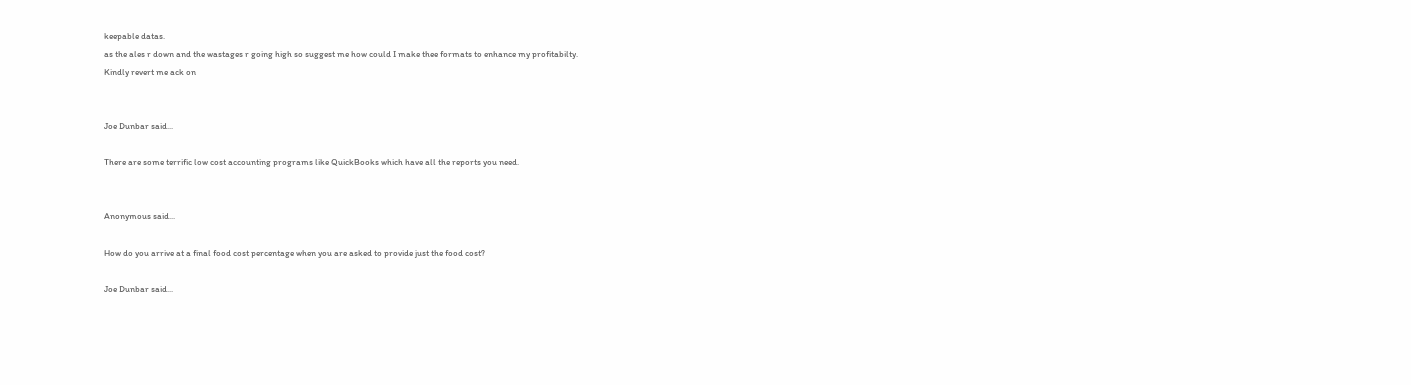keepable datas.
as the ales r down and the wastages r going high so suggest me how could I make thee formats to enhance my profitabilty.
Kindly revert me ack on


Joe Dunbar said...

There are some terrific low cost accounting programs like QuickBooks which have all the reports you need.


Anonymous said...

How do you arrive at a final food cost percentage when you are asked to provide just the food cost?

Joe Dunbar said...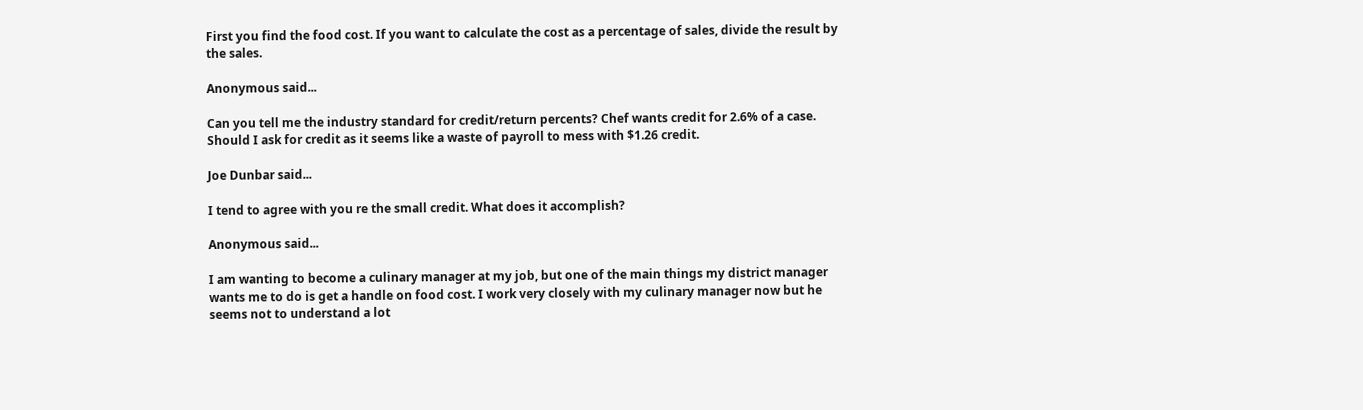First you find the food cost. If you want to calculate the cost as a percentage of sales, divide the result by the sales.

Anonymous said...

Can you tell me the industry standard for credit/return percents? Chef wants credit for 2.6% of a case. Should I ask for credit as it seems like a waste of payroll to mess with $1.26 credit.

Joe Dunbar said...

I tend to agree with you re the small credit. What does it accomplish?

Anonymous said...

I am wanting to become a culinary manager at my job, but one of the main things my district manager wants me to do is get a handle on food cost. I work very closely with my culinary manager now but he seems not to understand a lot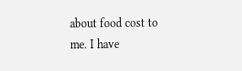about food cost to me. I have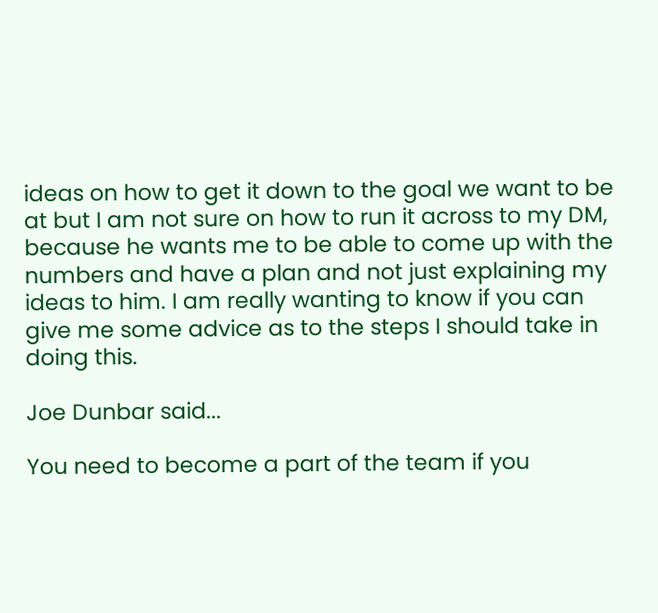ideas on how to get it down to the goal we want to be at but I am not sure on how to run it across to my DM, because he wants me to be able to come up with the numbers and have a plan and not just explaining my ideas to him. I am really wanting to know if you can give me some advice as to the steps I should take in doing this.

Joe Dunbar said...

You need to become a part of the team if you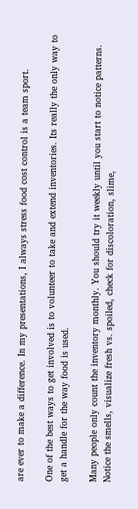are ever to make a difference. In my presentations, I always stress food cost control is a team sport.

One of the best ways to get involved is to volunteer to take and extend inventories. Its really the only way to get a handle for the way food is used.

Many people only count the inventory monthly. You should try it weekly until you start to notice patterns. Notice the smells, visualize fresh vs. spoiled, check for discoloration, slime,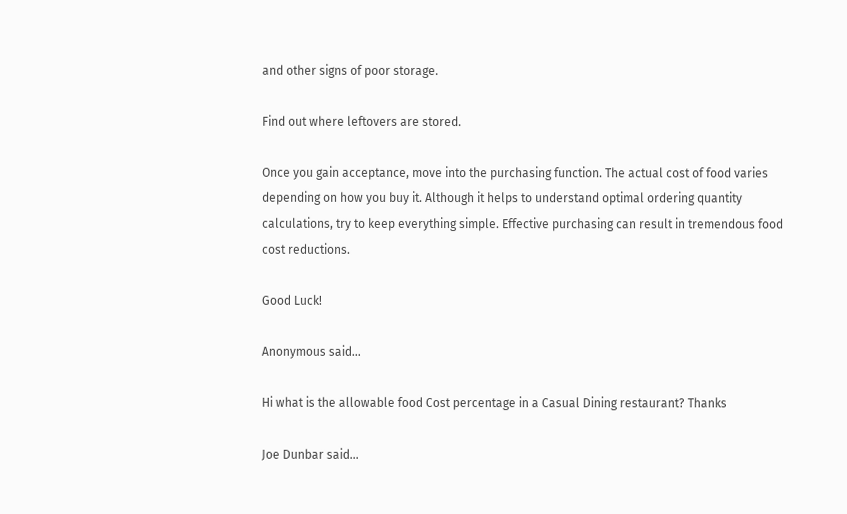and other signs of poor storage.

Find out where leftovers are stored.

Once you gain acceptance, move into the purchasing function. The actual cost of food varies depending on how you buy it. Although it helps to understand optimal ordering quantity calculations, try to keep everything simple. Effective purchasing can result in tremendous food cost reductions.

Good Luck!

Anonymous said...

Hi what is the allowable food Cost percentage in a Casual Dining restaurant? Thanks

Joe Dunbar said...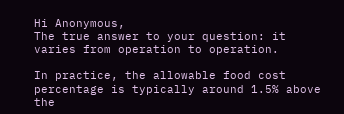Hi Anonymous,
The true answer to your question: it varies from operation to operation.

In practice, the allowable food cost percentage is typically around 1.5% above the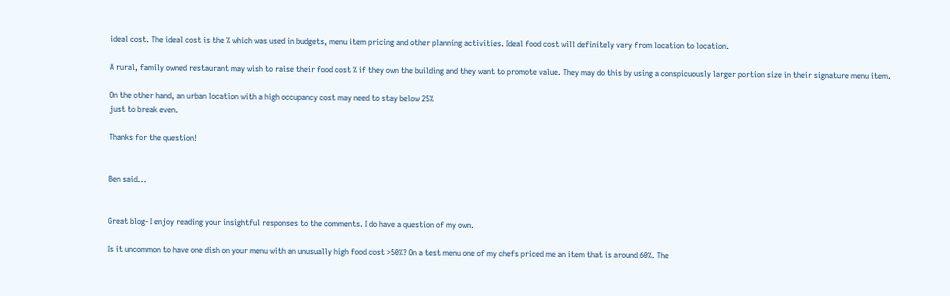ideal cost. The ideal cost is the % which was used in budgets, menu item pricing and other planning activities. Ideal food cost will definitely vary from location to location.

A rural, family owned restaurant may wish to raise their food cost % if they own the building and they want to promote value. They may do this by using a conspicuously larger portion size in their signature menu item.

On the other hand, an urban location with a high occupancy cost may need to stay below 25%
just to break even.

Thanks for the question!


Ben said...


Great blog- I enjoy reading your insightful responses to the comments. I do have a question of my own.

Is it uncommon to have one dish on your menu with an unusually high food cost >50%? On a test menu one of my chefs priced me an item that is around 60%. The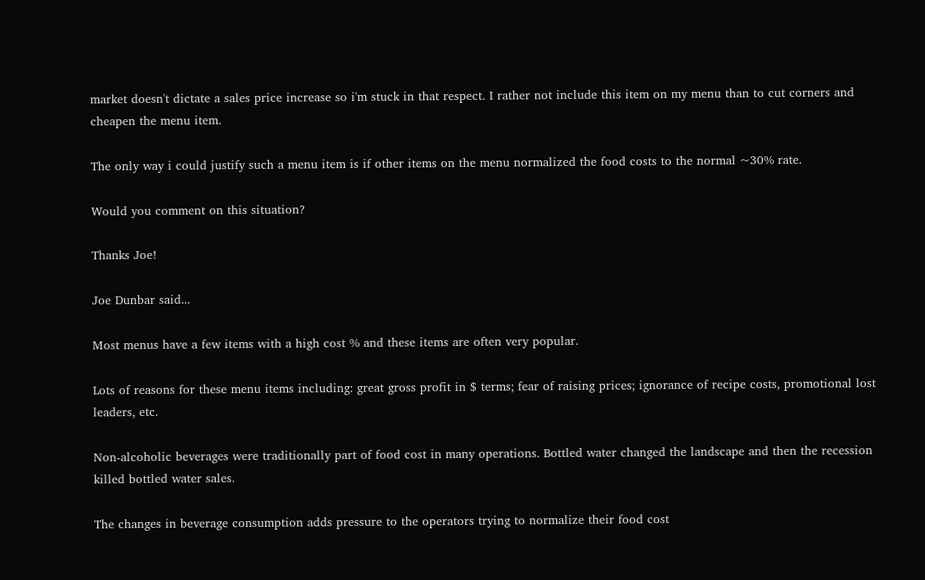market doesn't dictate a sales price increase so i'm stuck in that respect. I rather not include this item on my menu than to cut corners and cheapen the menu item.

The only way i could justify such a menu item is if other items on the menu normalized the food costs to the normal ~30% rate.

Would you comment on this situation?

Thanks Joe!

Joe Dunbar said...

Most menus have a few items with a high cost % and these items are often very popular.

Lots of reasons for these menu items including: great gross profit in $ terms; fear of raising prices; ignorance of recipe costs, promotional lost leaders, etc.

Non-alcoholic beverages were traditionally part of food cost in many operations. Bottled water changed the landscape and then the recession killed bottled water sales.

The changes in beverage consumption adds pressure to the operators trying to normalize their food cost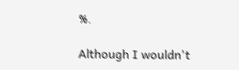%.

Although I wouldn't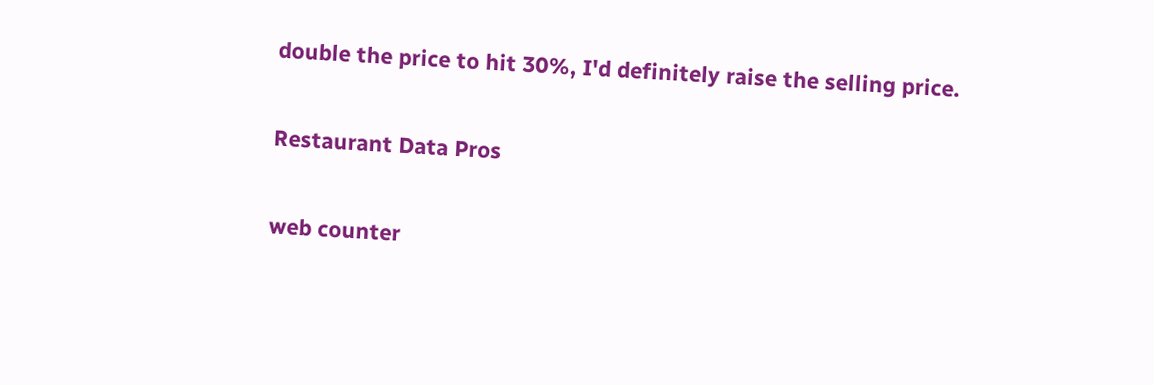double the price to hit 30%, I'd definitely raise the selling price.

Restaurant Data Pros

web counter